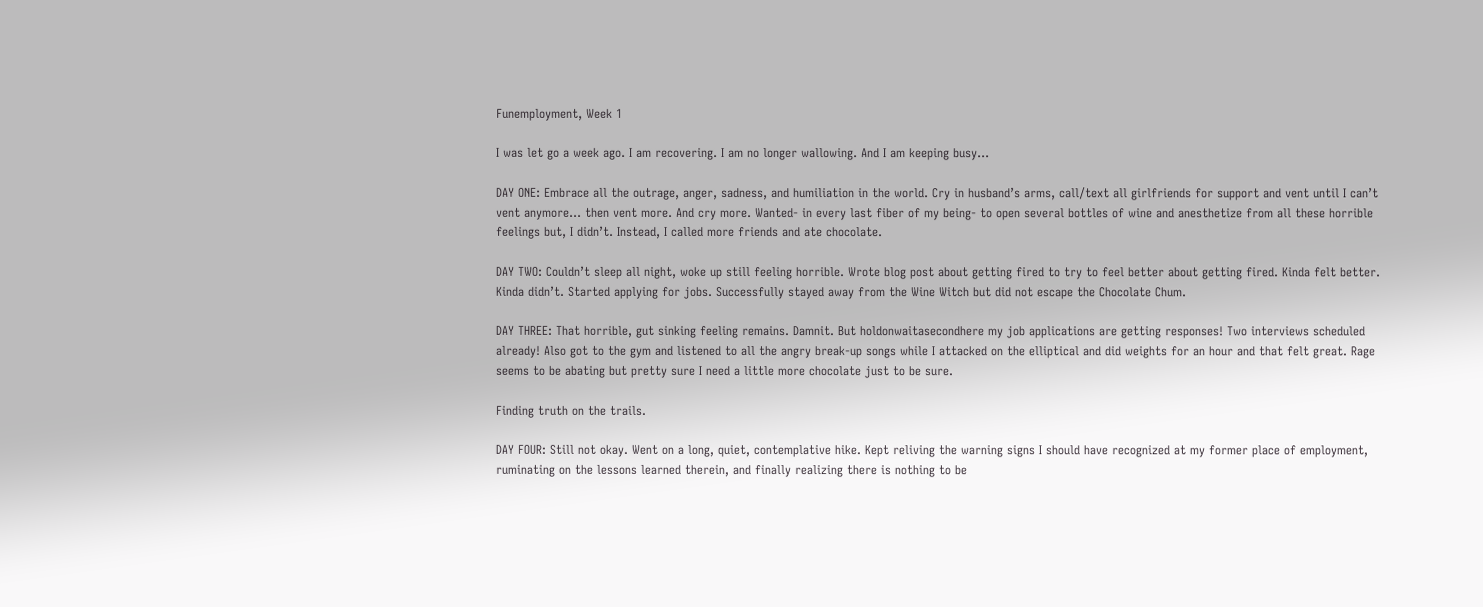Funemployment, Week 1

I was let go a week ago. I am recovering. I am no longer wallowing. And I am keeping busy…

DAY ONE: Embrace all the outrage, anger, sadness, and humiliation in the world. Cry in husband’s arms, call/text all girlfriends for support and vent until I can’t vent anymore… then vent more. And cry more. Wanted- in every last fiber of my being- to open several bottles of wine and anesthetize from all these horrible feelings but, I didn’t. Instead, I called more friends and ate chocolate.

DAY TWO: Couldn’t sleep all night, woke up still feeling horrible. Wrote blog post about getting fired to try to feel better about getting fired. Kinda felt better. Kinda didn’t. Started applying for jobs. Successfully stayed away from the Wine Witch but did not escape the Chocolate Chum.

DAY THREE: That horrible, gut sinking feeling remains. Damnit. But holdonwaitasecondhere my job applications are getting responses! Two interviews scheduled already! Also got to the gym and listened to all the angry break-up songs while I attacked on the elliptical and did weights for an hour and that felt great. Rage seems to be abating but pretty sure I need a little more chocolate just to be sure.

Finding truth on the trails.

DAY FOUR: Still not okay. Went on a long, quiet, contemplative hike. Kept reliving the warning signs I should have recognized at my former place of employment, ruminating on the lessons learned therein, and finally realizing there is nothing to be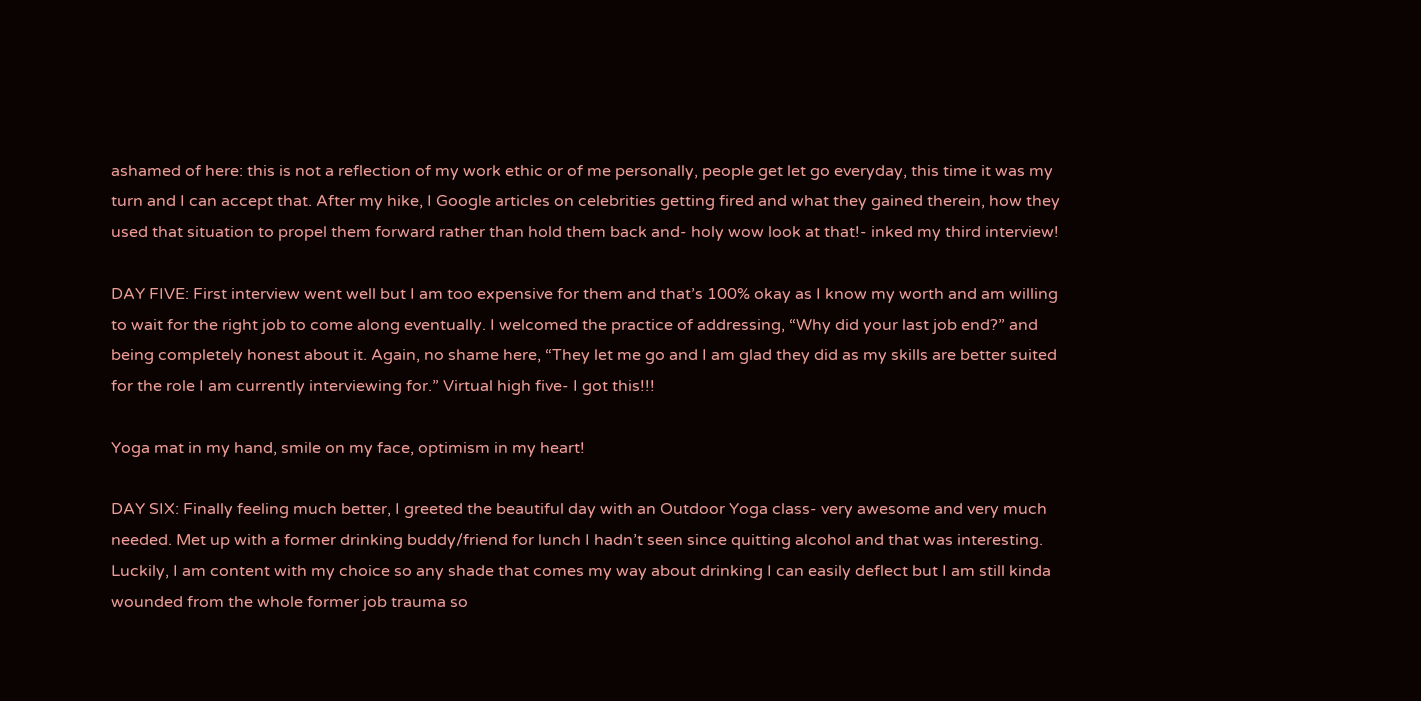ashamed of here: this is not a reflection of my work ethic or of me personally, people get let go everyday, this time it was my turn and I can accept that. After my hike, I Google articles on celebrities getting fired and what they gained therein, how they used that situation to propel them forward rather than hold them back and- holy wow look at that!- inked my third interview!

DAY FIVE: First interview went well but I am too expensive for them and that’s 100% okay as I know my worth and am willing to wait for the right job to come along eventually. I welcomed the practice of addressing, “Why did your last job end?” and being completely honest about it. Again, no shame here, “They let me go and I am glad they did as my skills are better suited for the role I am currently interviewing for.” Virtual high five- I got this!!!

Yoga mat in my hand, smile on my face, optimism in my heart!

DAY SIX: Finally feeling much better, I greeted the beautiful day with an Outdoor Yoga class- very awesome and very much needed. Met up with a former drinking buddy/friend for lunch I hadn’t seen since quitting alcohol and that was interesting. Luckily, I am content with my choice so any shade that comes my way about drinking I can easily deflect but I am still kinda wounded from the whole former job trauma so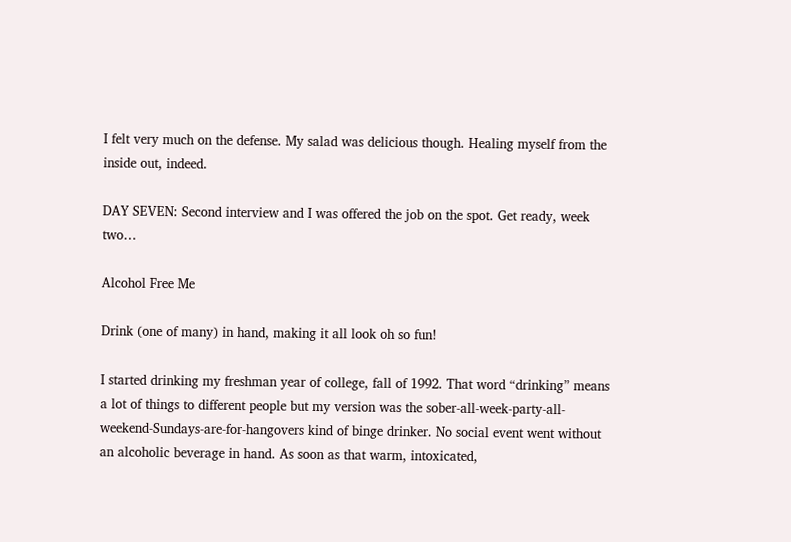I felt very much on the defense. My salad was delicious though. Healing myself from the inside out, indeed.

DAY SEVEN: Second interview and I was offered the job on the spot. Get ready, week two…

Alcohol Free Me

Drink (one of many) in hand, making it all look oh so fun!

I started drinking my freshman year of college, fall of 1992. That word “drinking” means a lot of things to different people but my version was the sober-all-week-party-all-weekend-Sundays-are-for-hangovers kind of binge drinker. No social event went without an alcoholic beverage in hand. As soon as that warm, intoxicated,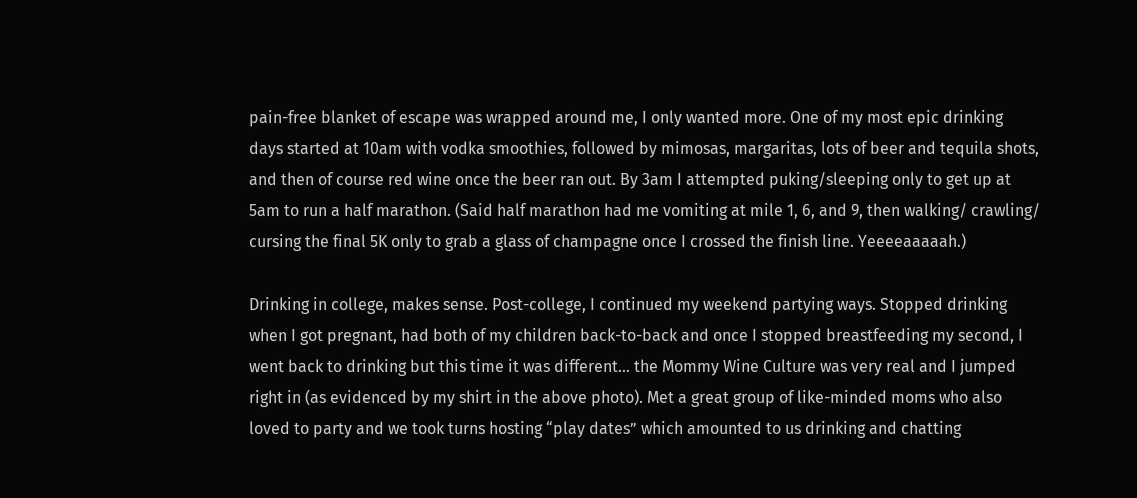pain-free blanket of escape was wrapped around me, I only wanted more. One of my most epic drinking days started at 10am with vodka smoothies, followed by mimosas, margaritas, lots of beer and tequila shots, and then of course red wine once the beer ran out. By 3am I attempted puking/sleeping only to get up at 5am to run a half marathon. (Said half marathon had me vomiting at mile 1, 6, and 9, then walking/ crawling/ cursing the final 5K only to grab a glass of champagne once I crossed the finish line. Yeeeeaaaaah.)

Drinking in college, makes sense. Post-college, I continued my weekend partying ways. Stopped drinking when I got pregnant, had both of my children back-to-back and once I stopped breastfeeding my second, I went back to drinking but this time it was different… the Mommy Wine Culture was very real and I jumped right in (as evidenced by my shirt in the above photo). Met a great group of like-minded moms who also loved to party and we took turns hosting “play dates” which amounted to us drinking and chatting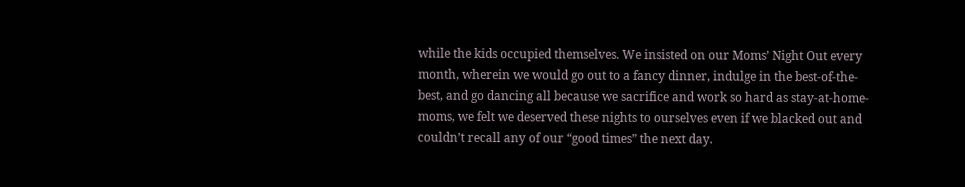while the kids occupied themselves. We insisted on our Moms’ Night Out every month, wherein we would go out to a fancy dinner, indulge in the best-of-the-best, and go dancing all because we sacrifice and work so hard as stay-at-home-moms, we felt we deserved these nights to ourselves even if we blacked out and couldn’t recall any of our “good times” the next day.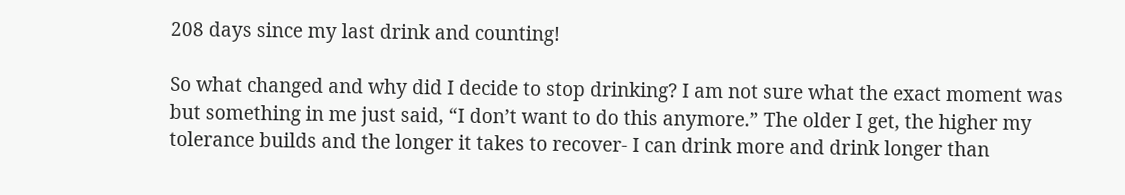208 days since my last drink and counting!

So what changed and why did I decide to stop drinking? I am not sure what the exact moment was but something in me just said, “I don’t want to do this anymore.” The older I get, the higher my tolerance builds and the longer it takes to recover- I can drink more and drink longer than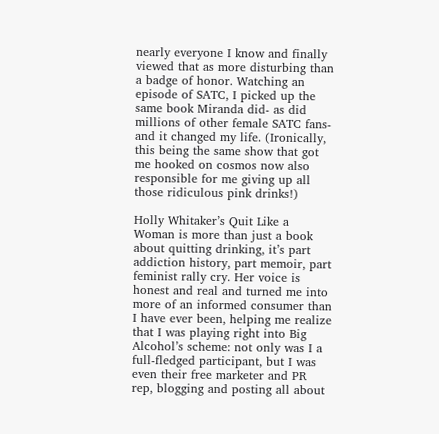nearly everyone I know and finally viewed that as more disturbing than a badge of honor. Watching an episode of SATC, I picked up the same book Miranda did- as did millions of other female SATC fans- and it changed my life. (Ironically, this being the same show that got me hooked on cosmos now also responsible for me giving up all those ridiculous pink drinks!)

Holly Whitaker’s Quit Like a Woman is more than just a book about quitting drinking, it’s part addiction history, part memoir, part feminist rally cry. Her voice is honest and real and turned me into more of an informed consumer than I have ever been, helping me realize that I was playing right into Big Alcohol’s scheme: not only was I a full-fledged participant, but I was even their free marketer and PR rep, blogging and posting all about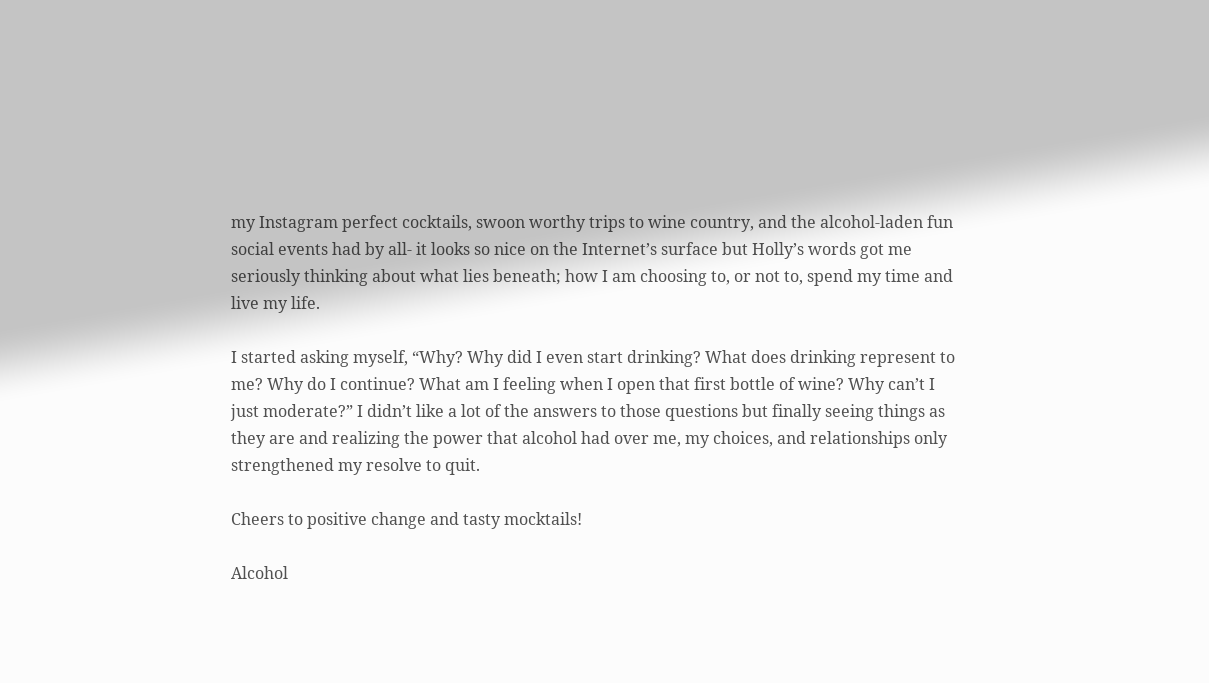my Instagram perfect cocktails, swoon worthy trips to wine country, and the alcohol-laden fun social events had by all- it looks so nice on the Internet’s surface but Holly’s words got me seriously thinking about what lies beneath; how I am choosing to, or not to, spend my time and live my life.

I started asking myself, “Why? Why did I even start drinking? What does drinking represent to me? Why do I continue? What am I feeling when I open that first bottle of wine? Why can’t I just moderate?” I didn’t like a lot of the answers to those questions but finally seeing things as they are and realizing the power that alcohol had over me, my choices, and relationships only strengthened my resolve to quit.

Cheers to positive change and tasty mocktails!

Alcohol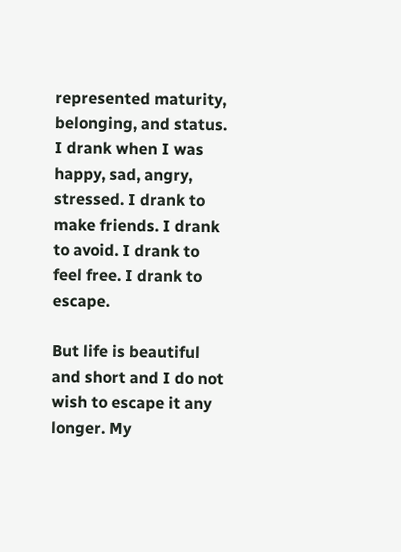represented maturity, belonging, and status. I drank when I was happy, sad, angry, stressed. I drank to make friends. I drank to avoid. I drank to feel free. I drank to escape.

But life is beautiful and short and I do not wish to escape it any longer. My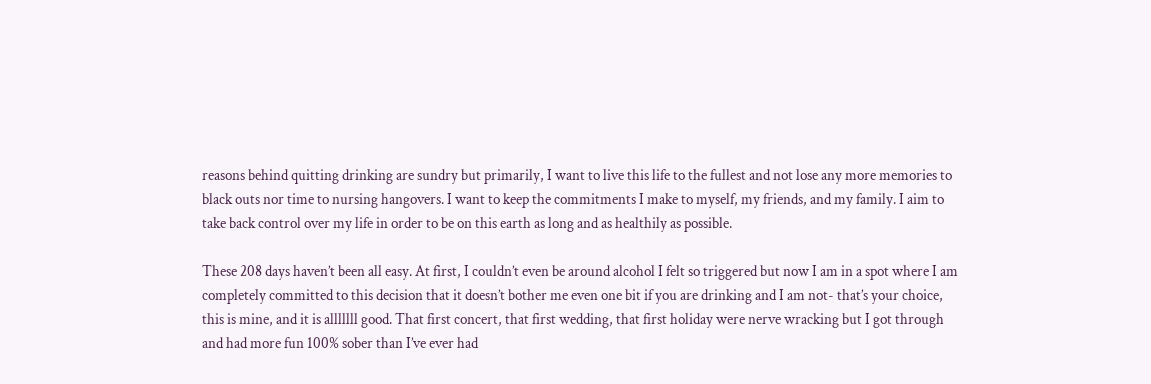reasons behind quitting drinking are sundry but primarily, I want to live this life to the fullest and not lose any more memories to black outs nor time to nursing hangovers. I want to keep the commitments I make to myself, my friends, and my family. I aim to take back control over my life in order to be on this earth as long and as healthily as possible.

These 208 days haven’t been all easy. At first, I couldn’t even be around alcohol I felt so triggered but now I am in a spot where I am completely committed to this decision that it doesn’t bother me even one bit if you are drinking and I am not- that’s your choice, this is mine, and it is alllllll good. That first concert, that first wedding, that first holiday were nerve wracking but I got through and had more fun 100% sober than I’ve ever had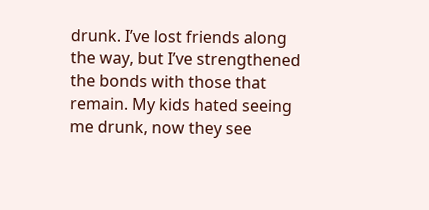drunk. I’ve lost friends along the way, but I’ve strengthened the bonds with those that remain. My kids hated seeing me drunk, now they see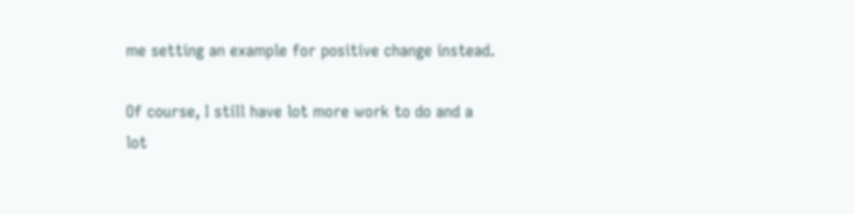me setting an example for positive change instead.

Of course, I still have lot more work to do and a lot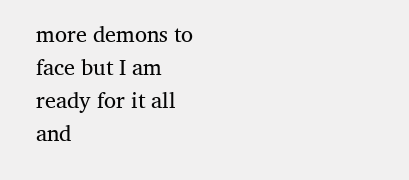more demons to face but I am ready for it all and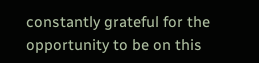constantly grateful for the opportunity to be on this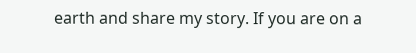earth and share my story. If you are on a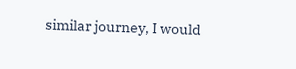similar journey, I would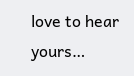love to hear yours…